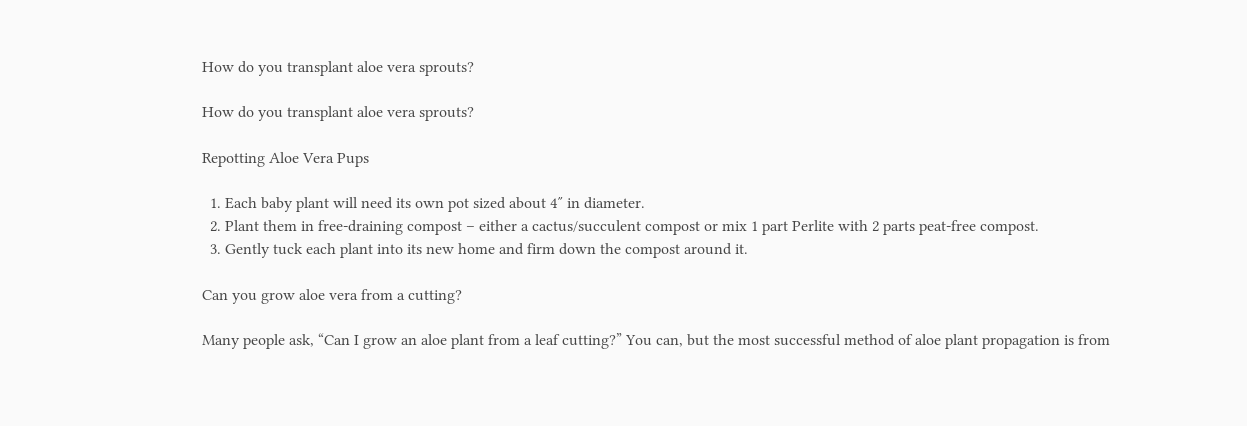How do you transplant aloe vera sprouts?

How do you transplant aloe vera sprouts?

Repotting Aloe Vera Pups

  1. Each baby plant will need its own pot sized about 4″ in diameter.
  2. Plant them in free-draining compost – either a cactus/succulent compost or mix 1 part Perlite with 2 parts peat-free compost.
  3. Gently tuck each plant into its new home and firm down the compost around it.

Can you grow aloe vera from a cutting?

Many people ask, “Can I grow an aloe plant from a leaf cutting?” You can, but the most successful method of aloe plant propagation is from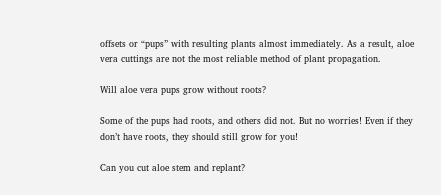offsets or “pups” with resulting plants almost immediately. As a result, aloe vera cuttings are not the most reliable method of plant propagation.

Will aloe vera pups grow without roots?

Some of the pups had roots, and others did not. But no worries! Even if they don’t have roots, they should still grow for you!

Can you cut aloe stem and replant?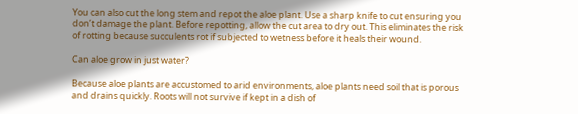You can also cut the long stem and repot the aloe plant. Use a sharp knife to cut ensuring you don’t damage the plant. Before repotting, allow the cut area to dry out. This eliminates the risk of rotting because succulents rot if subjected to wetness before it heals their wound.

Can aloe grow in just water?

Because aloe plants are accustomed to arid environments, aloe plants need soil that is porous and drains quickly. Roots will not survive if kept in a dish of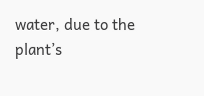water, due to the plant’s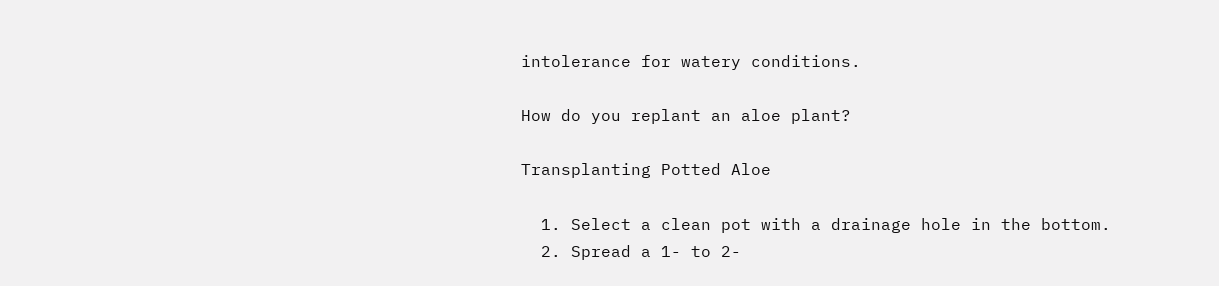intolerance for watery conditions.

How do you replant an aloe plant?

Transplanting Potted Aloe

  1. Select a clean pot with a drainage hole in the bottom.
  2. Spread a 1- to 2-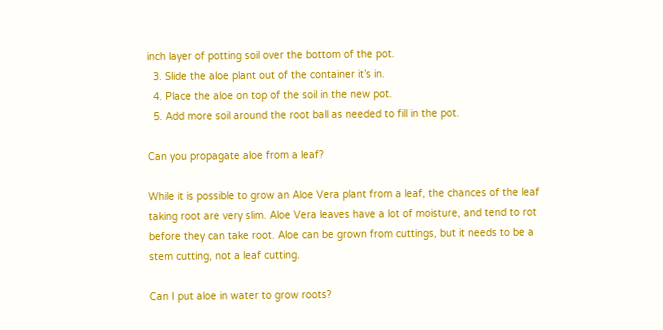inch layer of potting soil over the bottom of the pot.
  3. Slide the aloe plant out of the container it’s in.
  4. Place the aloe on top of the soil in the new pot.
  5. Add more soil around the root ball as needed to fill in the pot.

Can you propagate aloe from a leaf?

While it is possible to grow an Aloe Vera plant from a leaf, the chances of the leaf taking root are very slim. Aloe Vera leaves have a lot of moisture, and tend to rot before they can take root. Aloe can be grown from cuttings, but it needs to be a stem cutting, not a leaf cutting.

Can I put aloe in water to grow roots?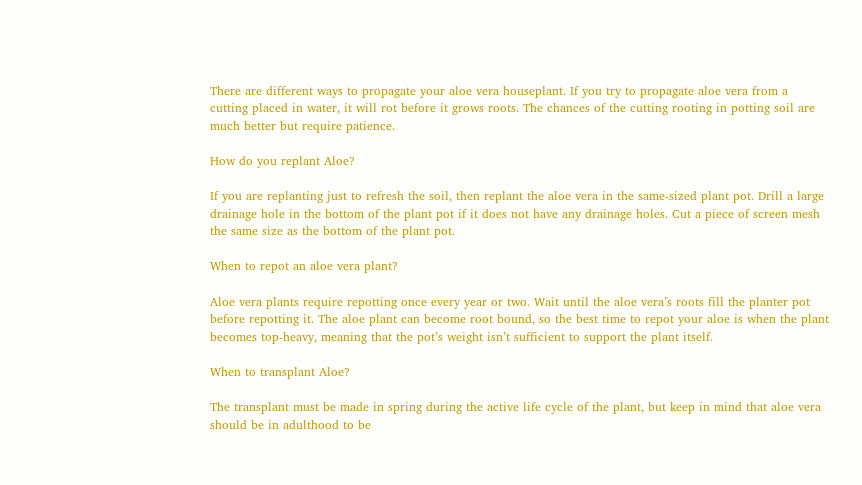There are different ways to propagate your aloe vera houseplant. If you try to propagate aloe vera from a cutting placed in water, it will rot before it grows roots. The chances of the cutting rooting in potting soil are much better but require patience.

How do you replant Aloe?

If you are replanting just to refresh the soil, then replant the aloe vera in the same-sized plant pot. Drill a large drainage hole in the bottom of the plant pot if it does not have any drainage holes. Cut a piece of screen mesh the same size as the bottom of the plant pot.

When to repot an aloe vera plant?

Aloe vera plants require repotting once every year or two. Wait until the aloe vera’s roots fill the planter pot before repotting it. The aloe plant can become root bound, so the best time to repot your aloe is when the plant becomes top-heavy, meaning that the pot’s weight isn’t sufficient to support the plant itself.

When to transplant Aloe?

The transplant must be made in spring during the active life cycle of the plant, but keep in mind that aloe vera should be in adulthood to be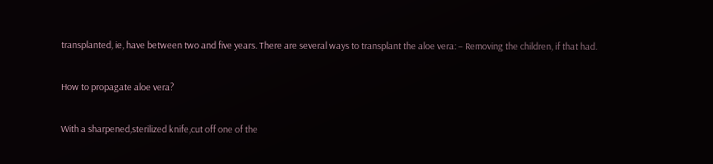transplanted, ie, have between two and five years. There are several ways to transplant the aloe vera: – Removing the children, if that had.

How to propagate aloe vera?

With a sharpened,sterilized knife,cut off one of the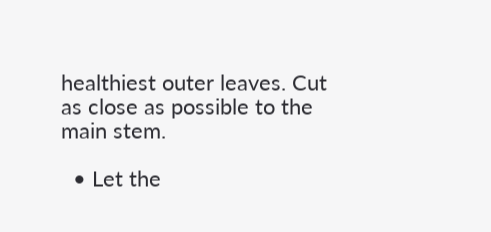healthiest outer leaves. Cut as close as possible to the main stem.

  • Let the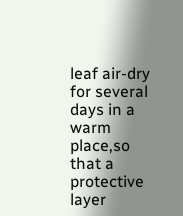leaf air-dry for several days in a warm place,so that a protective layer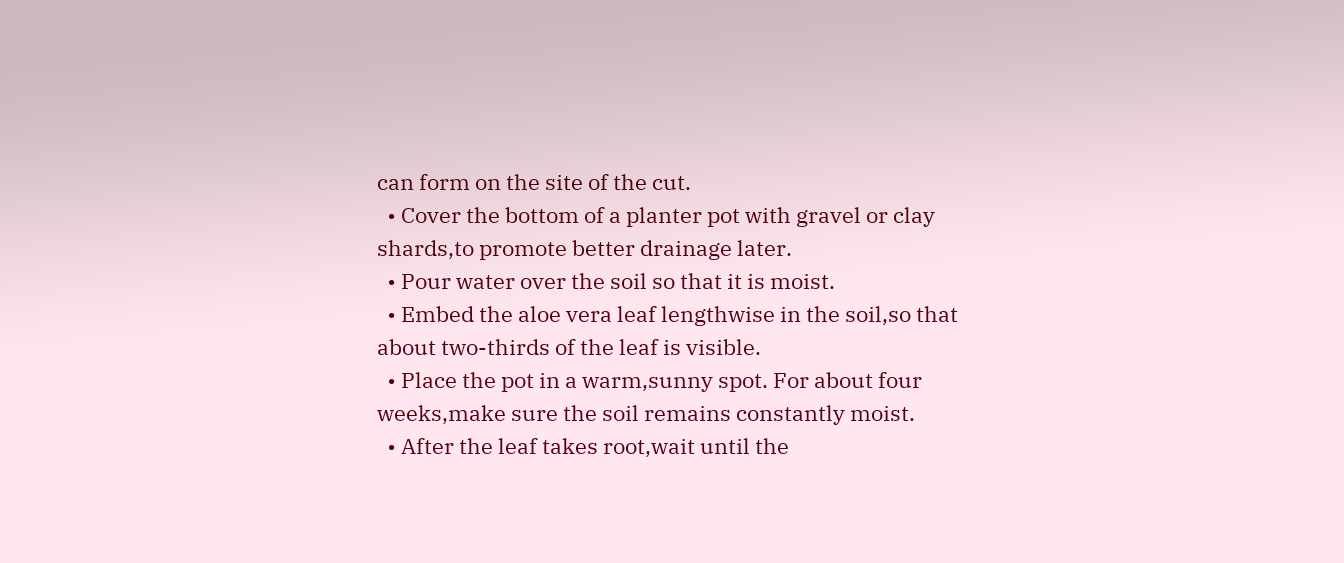can form on the site of the cut.
  • Cover the bottom of a planter pot with gravel or clay shards,to promote better drainage later.
  • Pour water over the soil so that it is moist.
  • Embed the aloe vera leaf lengthwise in the soil,so that about two-thirds of the leaf is visible.
  • Place the pot in a warm,sunny spot. For about four weeks,make sure the soil remains constantly moist.
  • After the leaf takes root,wait until the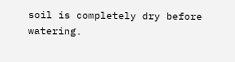soil is completely dry before watering.